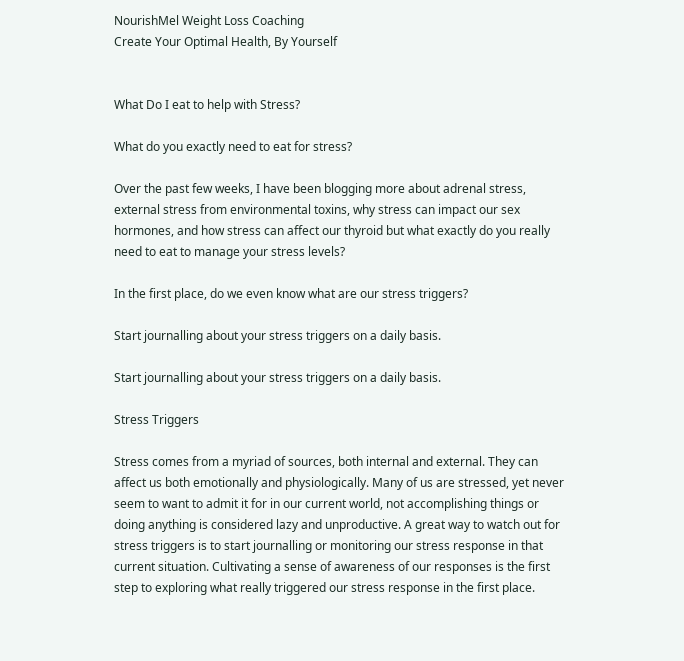NourishMel Weight Loss Coaching
Create Your Optimal Health, By Yourself


What Do I eat to help with Stress?

What do you exactly need to eat for stress?

Over the past few weeks, I have been blogging more about adrenal stress, external stress from environmental toxins, why stress can impact our sex hormones, and how stress can affect our thyroid but what exactly do you really need to eat to manage your stress levels?

In the first place, do we even know what are our stress triggers?

Start journalling about your stress triggers on a daily basis.

Start journalling about your stress triggers on a daily basis.

Stress Triggers

Stress comes from a myriad of sources, both internal and external. They can affect us both emotionally and physiologically. Many of us are stressed, yet never seem to want to admit it for in our current world, not accomplishing things or doing anything is considered lazy and unproductive. A great way to watch out for stress triggers is to start journalling or monitoring our stress response in that current situation. Cultivating a sense of awareness of our responses is the first step to exploring what really triggered our stress response in the first place.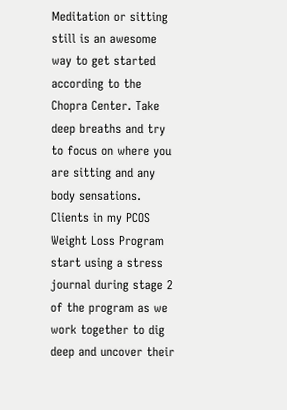Meditation or sitting still is an awesome way to get started according to the Chopra Center. Take deep breaths and try to focus on where you are sitting and any body sensations. Clients in my PCOS Weight Loss Program start using a stress journal during stage 2 of the program as we work together to dig deep and uncover their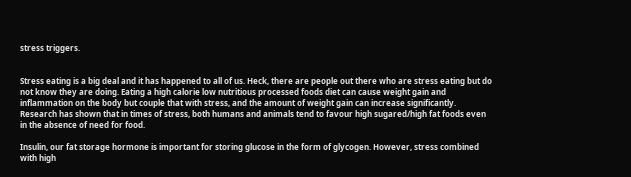stress triggers.


Stress eating is a big deal and it has happened to all of us. Heck, there are people out there who are stress eating but do not know they are doing. Eating a high calorie low nutritious processed foods diet can cause weight gain and inflammation on the body but couple that with stress, and the amount of weight gain can increase significantly. Research has shown that in times of stress, both humans and animals tend to favour high sugared/high fat foods even in the absence of need for food.

Insulin, our fat storage hormone is important for storing glucose in the form of glycogen. However, stress combined with high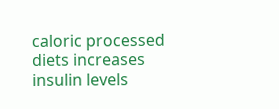caloric processed diets increases insulin levels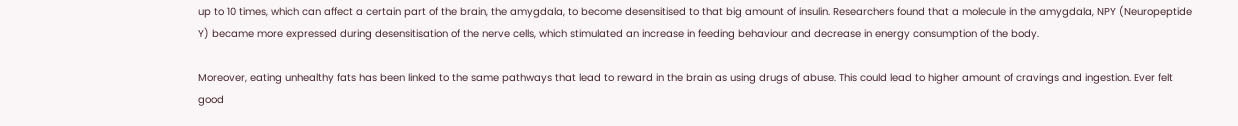up to 10 times, which can affect a certain part of the brain, the amygdala, to become desensitised to that big amount of insulin. Researchers found that a molecule in the amygdala, NPY (Neuropeptide Y) became more expressed during desensitisation of the nerve cells, which stimulated an increase in feeding behaviour and decrease in energy consumption of the body.

Moreover, eating unhealthy fats has been linked to the same pathways that lead to reward in the brain as using drugs of abuse. This could lead to higher amount of cravings and ingestion. Ever felt good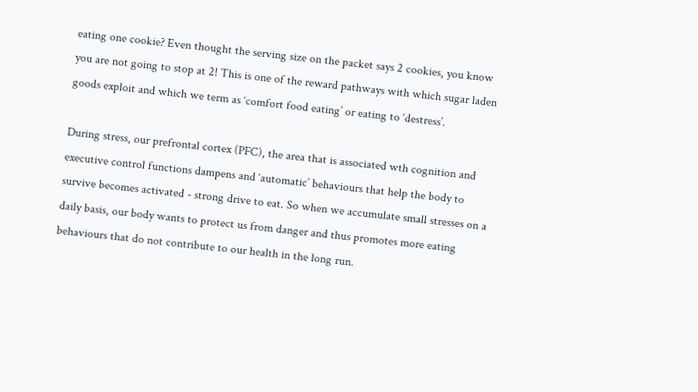eating one cookie? Even thought the serving size on the packet says 2 cookies, you know you are not going to stop at 2! This is one of the reward pathways with which sugar laden goods exploit and which we term as ‘comfort food eating’ or eating to ‘destress’.

During stress, our prefrontal cortex (PFC), the area that is associated wth cognition and executive control functions dampens and ‘automatic’ behaviours that help the body to survive becomes activated - strong drive to eat. So when we accumulate small stresses on a daily basis, our body wants to protect us from danger and thus promotes more eating behaviours that do not contribute to our health in the long run.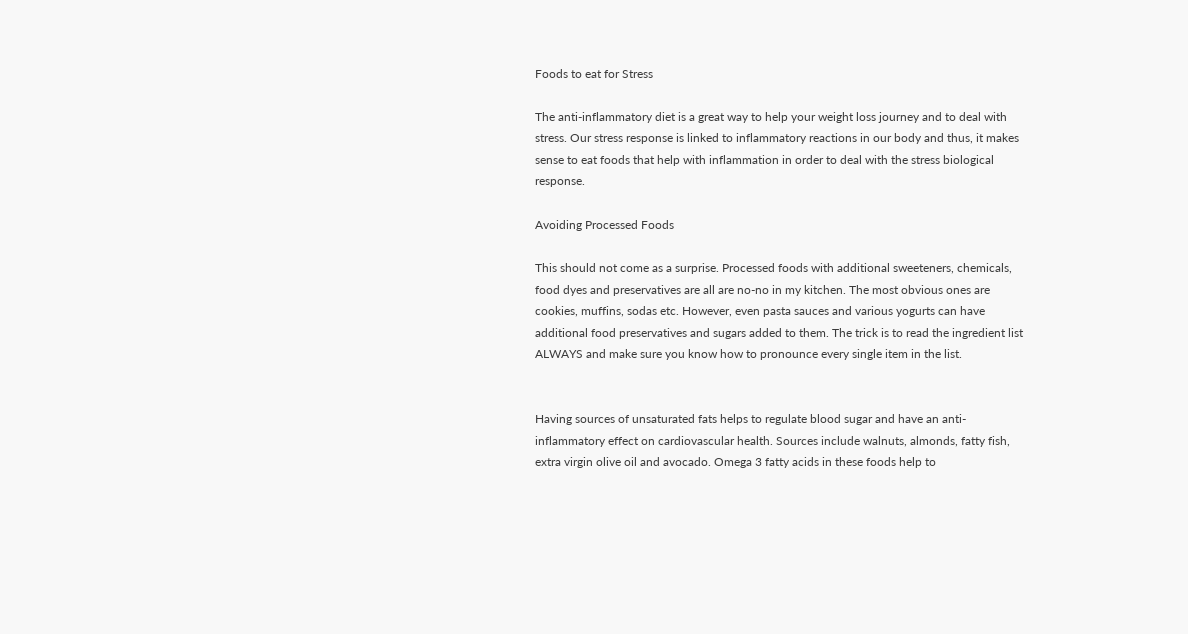Foods to eat for Stress

The anti-inflammatory diet is a great way to help your weight loss journey and to deal with stress. Our stress response is linked to inflammatory reactions in our body and thus, it makes sense to eat foods that help with inflammation in order to deal with the stress biological response.

Avoiding Processed Foods

This should not come as a surprise. Processed foods with additional sweeteners, chemicals, food dyes and preservatives are all are no-no in my kitchen. The most obvious ones are cookies, muffins, sodas etc. However, even pasta sauces and various yogurts can have additional food preservatives and sugars added to them. The trick is to read the ingredient list ALWAYS and make sure you know how to pronounce every single item in the list.


Having sources of unsaturated fats helps to regulate blood sugar and have an anti-inflammatory effect on cardiovascular health. Sources include walnuts, almonds, fatty fish, extra virgin olive oil and avocado. Omega 3 fatty acids in these foods help to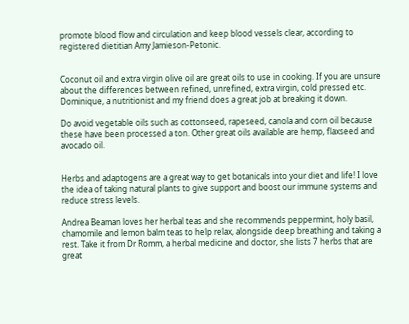promote blood flow and circulation and keep blood vessels clear, according to registered dietitian Amy Jamieson-Petonic.


Coconut oil and extra virgin olive oil are great oils to use in cooking. If you are unsure about the differences between refined, unrefined, extra virgin, cold pressed etc. Dominique, a nutritionist and my friend does a great job at breaking it down.

Do avoid vegetable oils such as cottonseed, rapeseed, canola and corn oil because these have been processed a ton. Other great oils available are hemp, flaxseed and avocado oil.


Herbs and adaptogens are a great way to get botanicals into your diet and life! I love the idea of taking natural plants to give support and boost our immune systems and reduce stress levels.

Andrea Beaman loves her herbal teas and she recommends peppermint, holy basil, chamomile and lemon balm teas to help relax, alongside deep breathing and taking a rest. Take it from Dr Romm, a herbal medicine and doctor, she lists 7 herbs that are great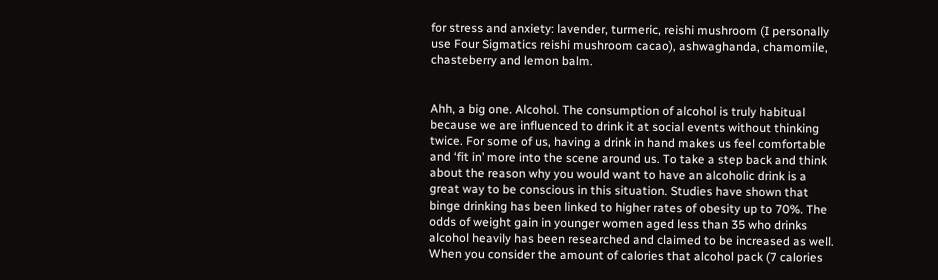for stress and anxiety: lavender, turmeric, reishi mushroom (I personally use Four Sigmatics reishi mushroom cacao), ashwaghanda, chamomile, chasteberry and lemon balm.


Ahh, a big one. Alcohol. The consumption of alcohol is truly habitual because we are influenced to drink it at social events without thinking twice. For some of us, having a drink in hand makes us feel comfortable and ‘fit in’ more into the scene around us. To take a step back and think about the reason why you would want to have an alcoholic drink is a great way to be conscious in this situation. Studies have shown that binge drinking has been linked to higher rates of obesity up to 70%. The odds of weight gain in younger women aged less than 35 who drinks alcohol heavily has been researched and claimed to be increased as well. When you consider the amount of calories that alcohol pack (7 calories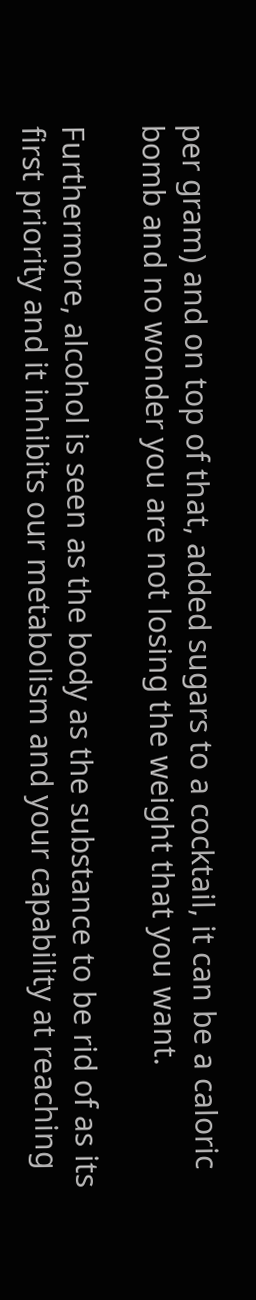per gram) and on top of that, added sugars to a cocktail, it can be a caloric bomb and no wonder you are not losing the weight that you want.

Furthermore, alcohol is seen as the body as the substance to be rid of as its first priority and it inhibits our metabolism and your capability at reaching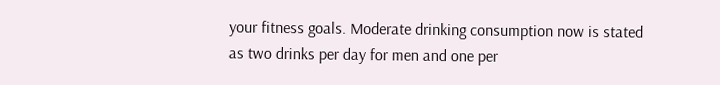your fitness goals. Moderate drinking consumption now is stated as two drinks per day for men and one per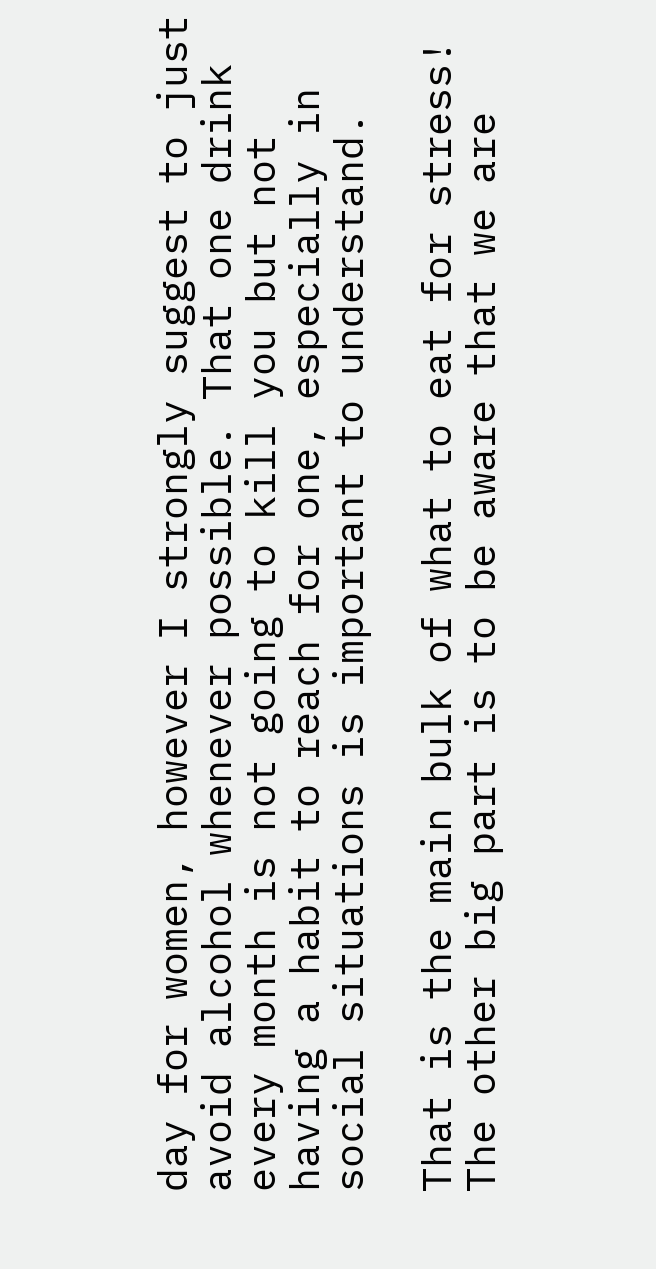day for women, however I strongly suggest to just avoid alcohol whenever possible. That one drink every month is not going to kill you but not having a habit to reach for one, especially in social situations is important to understand.

That is the main bulk of what to eat for stress! The other big part is to be aware that we are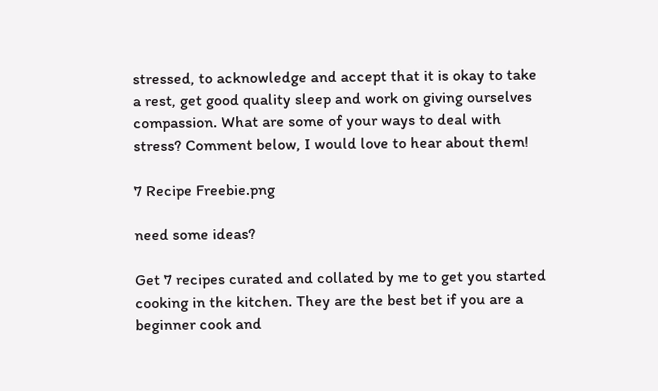stressed, to acknowledge and accept that it is okay to take a rest, get good quality sleep and work on giving ourselves compassion. What are some of your ways to deal with stress? Comment below, I would love to hear about them!

7 Recipe Freebie.png

need some ideas?

Get 7 recipes curated and collated by me to get you started cooking in the kitchen. They are the best bet if you are a beginner cook and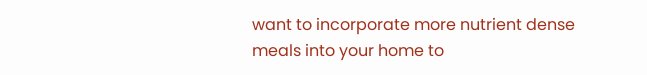want to incorporate more nutrient dense meals into your home to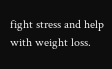fight stress and help with weight loss.